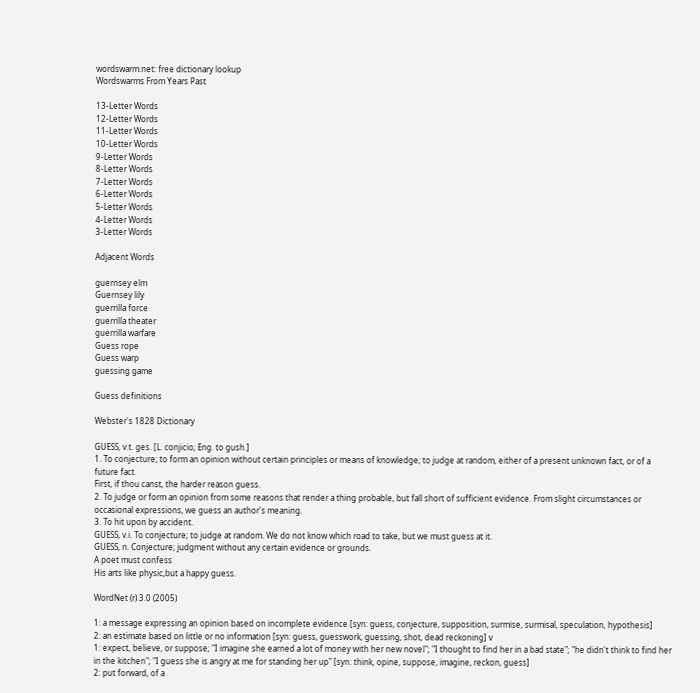wordswarm.net: free dictionary lookup
Wordswarms From Years Past

13-Letter Words
12-Letter Words
11-Letter Words
10-Letter Words
9-Letter Words
8-Letter Words
7-Letter Words
6-Letter Words
5-Letter Words
4-Letter Words
3-Letter Words

Adjacent Words

guernsey elm
Guernsey lily
guerrilla force
guerrilla theater
guerrilla warfare
Guess rope
Guess warp
guessing game

Guess definitions

Webster's 1828 Dictionary

GUESS, v.t. ges. [L. conjicio; Eng. to gush.]
1. To conjecture; to form an opinion without certain principles or means of knowledge; to judge at random, either of a present unknown fact, or of a future fact.
First, if thou canst, the harder reason guess.
2. To judge or form an opinion from some reasons that render a thing probable, but fall short of sufficient evidence. From slight circumstances or occasional expressions, we guess an author's meaning.
3. To hit upon by accident.
GUESS, v.i. To conjecture; to judge at random. We do not know which road to take, but we must guess at it.
GUESS, n. Conjecture; judgment without any certain evidence or grounds.
A poet must confess
His arts like physic,but a happy guess.

WordNet (r) 3.0 (2005)

1: a message expressing an opinion based on incomplete evidence [syn: guess, conjecture, supposition, surmise, surmisal, speculation, hypothesis]
2: an estimate based on little or no information [syn: guess, guesswork, guessing, shot, dead reckoning] v
1: expect, believe, or suppose; "I imagine she earned a lot of money with her new novel"; "I thought to find her in a bad state"; "he didn't think to find her in the kitchen"; "I guess she is angry at me for standing her up" [syn: think, opine, suppose, imagine, reckon, guess]
2: put forward, of a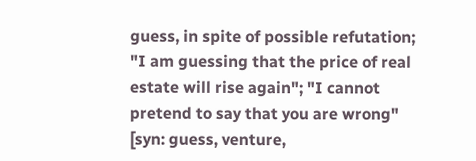guess, in spite of possible refutation; "I am guessing that the price of real estate will rise again"; "I cannot pretend to say that you are wrong" [syn: guess, venture,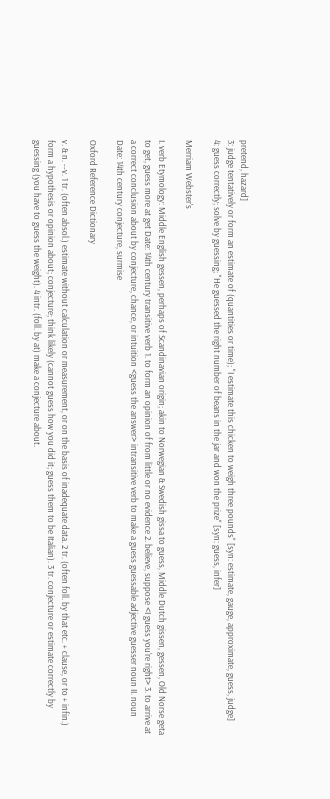pretend, hazard]
3: judge tentatively or form an estimate of (quantities or time); "I estimate this chicken to weigh three pounds" [syn: estimate, gauge, approximate, guess, judge]
4: guess correctly; solve by guessing; "He guessed the right number of beans in the jar and won the prize" [syn: guess, infer]

Merriam Webster's

I. verb Etymology: Middle English gessen, perhaps of Scandinavian origin; akin to Norwegian & Swedish gissa to guess, Middle Dutch gissen, gessen, Old Norse geta to get, guess more at get Date: 14th century transitive verb 1. to form an opinion of from little or no evidence 2. believe, suppose <I guess you're right> 3. to arrive at a correct conclusion about by conjecture, chance, or intuition <guess the answer> intransitive verb to make a guess guessable adjective guesser noun II. noun Date: 14th century conjecture, surmise

Oxford Reference Dictionary

v. & n. --v. 1 tr. (often absol.) estimate without calculation or measurement, or on the basis of inadequate data. 2 tr. (often foll. by that etc. + clause, or to + infin.) form a hypothesis or opinion about; conjecture; think likely (cannot guess how you did it; guess them to be Italian). 3 tr. conjecture or estimate correctly by guessing (you have to guess the weight). 4 intr. (foll. by at) make a conjecture about.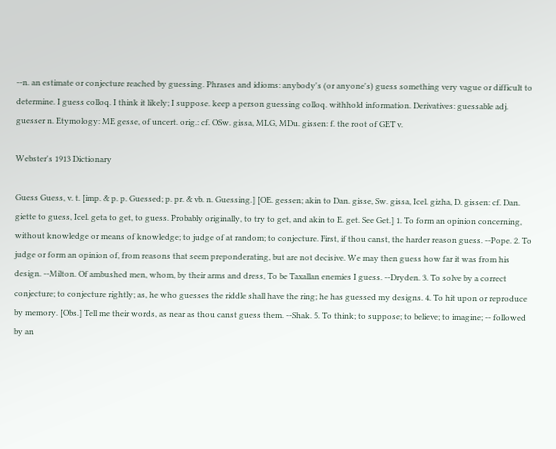--n. an estimate or conjecture reached by guessing. Phrases and idioms: anybody's (or anyone's) guess something very vague or difficult to determine. I guess colloq. I think it likely; I suppose. keep a person guessing colloq. withhold information. Derivatives: guessable adj. guesser n. Etymology: ME gesse, of uncert. orig.: cf. OSw. gissa, MLG, MDu. gissen: f. the root of GET v.

Webster's 1913 Dictionary

Guess Guess, v. t. [imp. & p. p. Guessed; p. pr. & vb. n. Guessing.] [OE. gessen; akin to Dan. gisse, Sw. gissa, Icel. gizha, D. gissen: cf. Dan. giette to guess, Icel. geta to get, to guess. Probably originally, to try to get, and akin to E. get. See Get.] 1. To form an opinion concerning, without knowledge or means of knowledge; to judge of at random; to conjecture. First, if thou canst, the harder reason guess. --Pope. 2. To judge or form an opinion of, from reasons that seem preponderating, but are not decisive. We may then guess how far it was from his design. --Milton. Of ambushed men, whom, by their arms and dress, To be Taxallan enemies I guess. --Dryden. 3. To solve by a correct conjecture; to conjecture rightly; as, he who guesses the riddle shall have the ring; he has guessed my designs. 4. To hit upon or reproduce by memory. [Obs.] Tell me their words, as near as thou canst guess them. --Shak. 5. To think; to suppose; to believe; to imagine; -- followed by an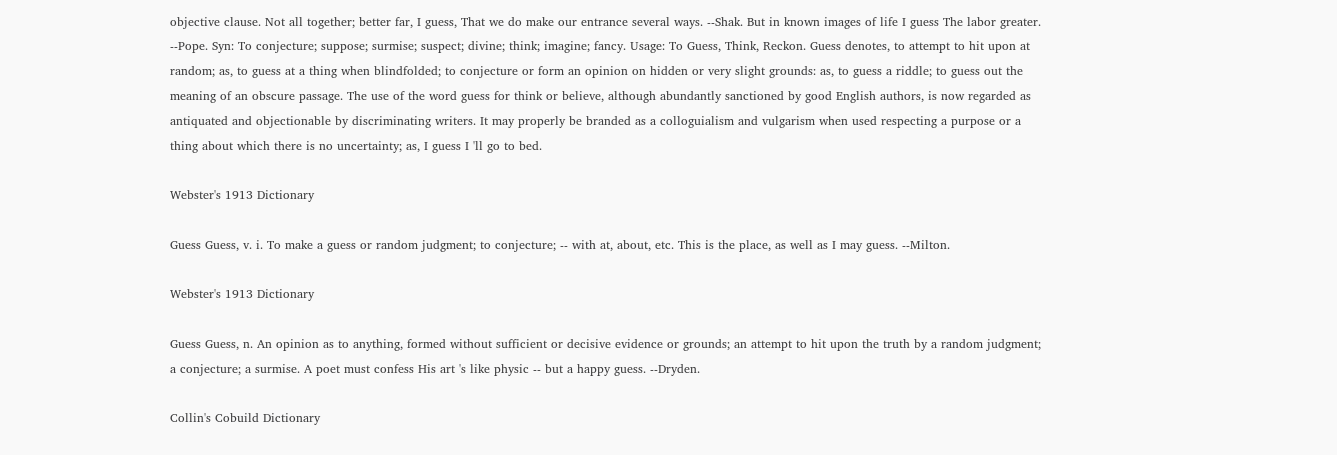objective clause. Not all together; better far, I guess, That we do make our entrance several ways. --Shak. But in known images of life I guess The labor greater. --Pope. Syn: To conjecture; suppose; surmise; suspect; divine; think; imagine; fancy. Usage: To Guess, Think, Reckon. Guess denotes, to attempt to hit upon at random; as, to guess at a thing when blindfolded; to conjecture or form an opinion on hidden or very slight grounds: as, to guess a riddle; to guess out the meaning of an obscure passage. The use of the word guess for think or believe, although abundantly sanctioned by good English authors, is now regarded as antiquated and objectionable by discriminating writers. It may properly be branded as a colloguialism and vulgarism when used respecting a purpose or a thing about which there is no uncertainty; as, I guess I 'll go to bed.

Webster's 1913 Dictionary

Guess Guess, v. i. To make a guess or random judgment; to conjecture; -- with at, about, etc. This is the place, as well as I may guess. --Milton.

Webster's 1913 Dictionary

Guess Guess, n. An opinion as to anything, formed without sufficient or decisive evidence or grounds; an attempt to hit upon the truth by a random judgment; a conjecture; a surmise. A poet must confess His art 's like physic -- but a happy guess. --Dryden.

Collin's Cobuild Dictionary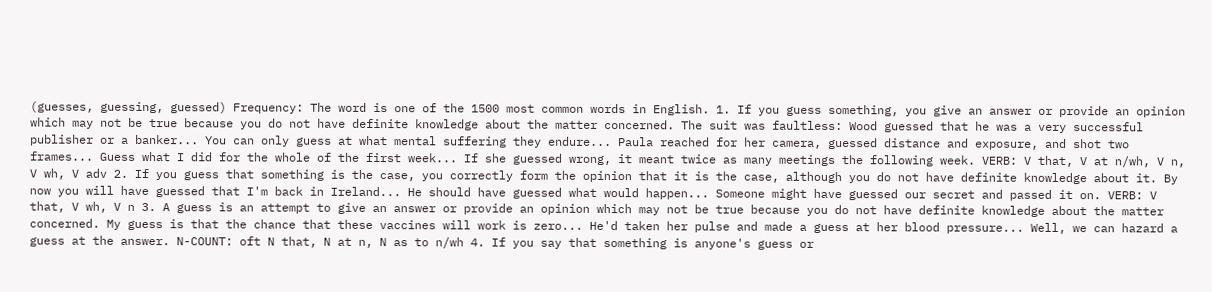(guesses, guessing, guessed) Frequency: The word is one of the 1500 most common words in English. 1. If you guess something, you give an answer or provide an opinion which may not be true because you do not have definite knowledge about the matter concerned. The suit was faultless: Wood guessed that he was a very successful publisher or a banker... You can only guess at what mental suffering they endure... Paula reached for her camera, guessed distance and exposure, and shot two frames... Guess what I did for the whole of the first week... If she guessed wrong, it meant twice as many meetings the following week. VERB: V that, V at n/wh, V n, V wh, V adv 2. If you guess that something is the case, you correctly form the opinion that it is the case, although you do not have definite knowledge about it. By now you will have guessed that I'm back in Ireland... He should have guessed what would happen... Someone might have guessed our secret and passed it on. VERB: V that, V wh, V n 3. A guess is an attempt to give an answer or provide an opinion which may not be true because you do not have definite knowledge about the matter concerned. My guess is that the chance that these vaccines will work is zero... He'd taken her pulse and made a guess at her blood pressure... Well, we can hazard a guess at the answer. N-COUNT: oft N that, N at n, N as to n/wh 4. If you say that something is anyone's guess or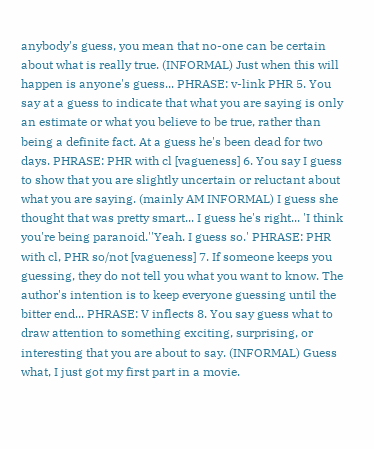anybody's guess, you mean that no-one can be certain about what is really true. (INFORMAL) Just when this will happen is anyone's guess... PHRASE: v-link PHR 5. You say at a guess to indicate that what you are saying is only an estimate or what you believe to be true, rather than being a definite fact. At a guess he's been dead for two days. PHRASE: PHR with cl [vagueness] 6. You say I guess to show that you are slightly uncertain or reluctant about what you are saying. (mainly AM INFORMAL) I guess she thought that was pretty smart... I guess he's right... 'I think you're being paranoid.''Yeah. I guess so.' PHRASE: PHR with cl, PHR so/not [vagueness] 7. If someone keeps you guessing, they do not tell you what you want to know. The author's intention is to keep everyone guessing until the bitter end... PHRASE: V inflects 8. You say guess what to draw attention to something exciting, surprising, or interesting that you are about to say. (INFORMAL) Guess what, I just got my first part in a movie.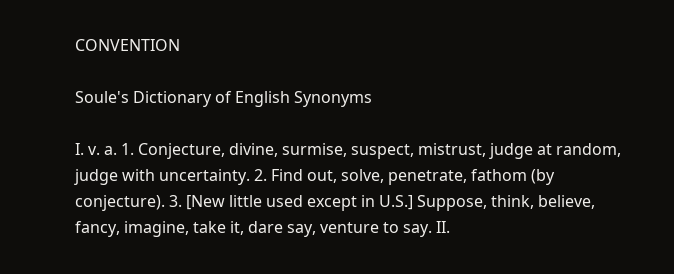CONVENTION

Soule's Dictionary of English Synonyms

I. v. a. 1. Conjecture, divine, surmise, suspect, mistrust, judge at random, judge with uncertainty. 2. Find out, solve, penetrate, fathom (by conjecture). 3. [New little used except in U.S.] Suppose, think, believe, fancy, imagine, take it, dare say, venture to say. II.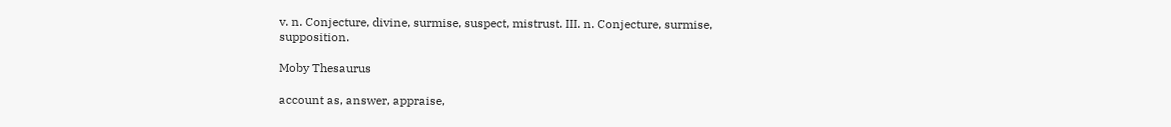v. n. Conjecture, divine, surmise, suspect, mistrust. III. n. Conjecture, surmise, supposition.

Moby Thesaurus

account as, answer, appraise,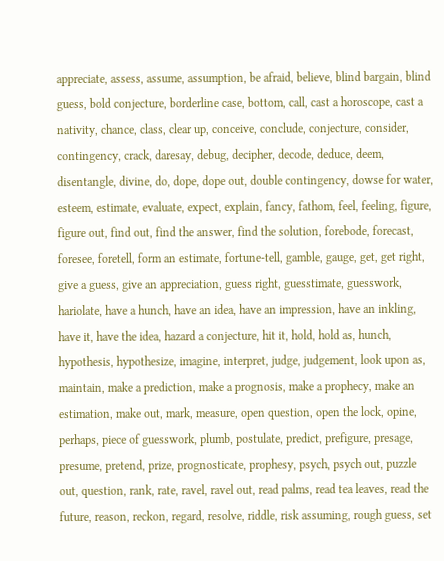appreciate, assess, assume, assumption, be afraid, believe, blind bargain, blind guess, bold conjecture, borderline case, bottom, call, cast a horoscope, cast a nativity, chance, class, clear up, conceive, conclude, conjecture, consider, contingency, crack, daresay, debug, decipher, decode, deduce, deem, disentangle, divine, do, dope, dope out, double contingency, dowse for water, esteem, estimate, evaluate, expect, explain, fancy, fathom, feel, feeling, figure, figure out, find out, find the answer, find the solution, forebode, forecast, foresee, foretell, form an estimate, fortune-tell, gamble, gauge, get, get right, give a guess, give an appreciation, guess right, guesstimate, guesswork, hariolate, have a hunch, have an idea, have an impression, have an inkling, have it, have the idea, hazard a conjecture, hit it, hold, hold as, hunch, hypothesis, hypothesize, imagine, interpret, judge, judgement, look upon as, maintain, make a prediction, make a prognosis, make a prophecy, make an estimation, make out, mark, measure, open question, open the lock, opine, perhaps, piece of guesswork, plumb, postulate, predict, prefigure, presage, presume, pretend, prize, prognosticate, prophesy, psych, psych out, puzzle out, question, rank, rate, ravel, ravel out, read palms, read tea leaves, read the future, reason, reckon, regard, resolve, riddle, risk assuming, rough guess, set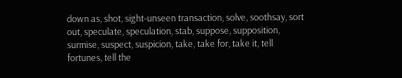down as, shot, sight-unseen transaction, solve, soothsay, sort out, speculate, speculation, stab, suppose, supposition, surmise, suspect, suspicion, take, take for, take it, tell fortunes, tell the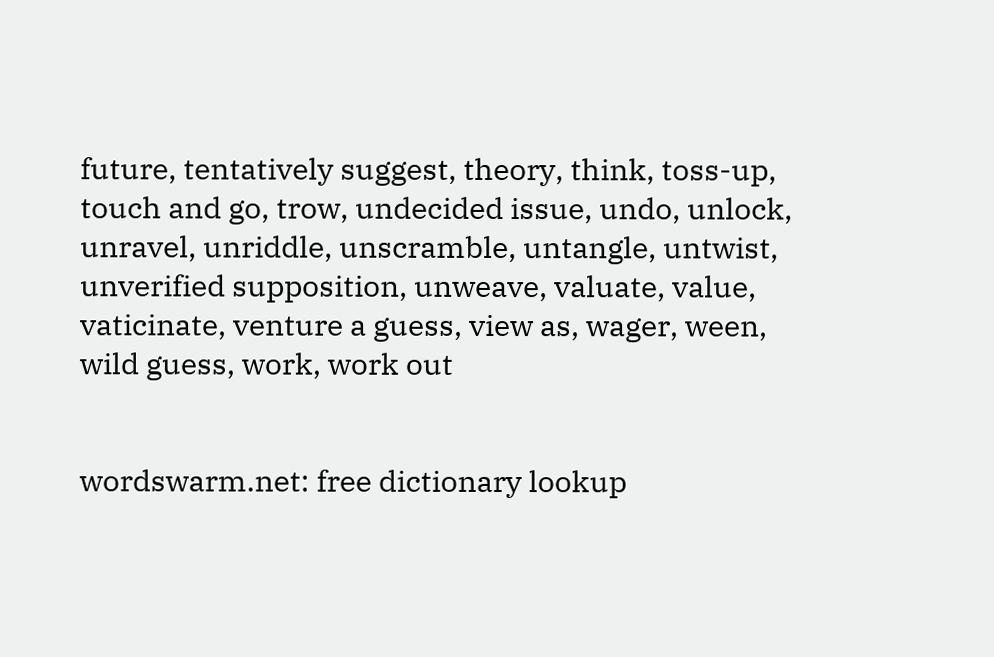future, tentatively suggest, theory, think, toss-up, touch and go, trow, undecided issue, undo, unlock, unravel, unriddle, unscramble, untangle, untwist, unverified supposition, unweave, valuate, value, vaticinate, venture a guess, view as, wager, ween, wild guess, work, work out


wordswarm.net: free dictionary lookup